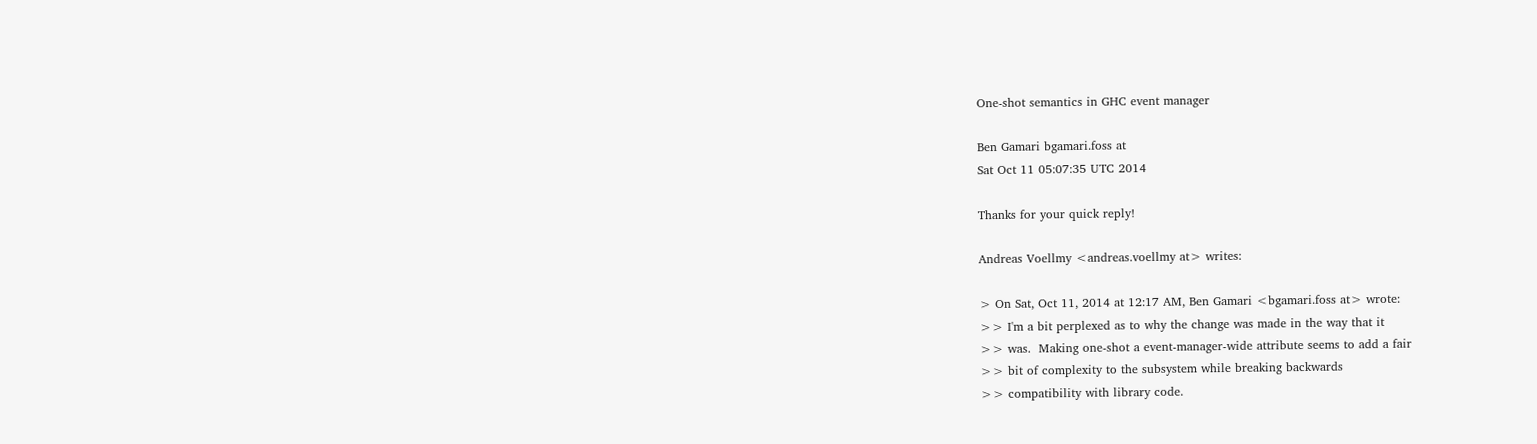One-shot semantics in GHC event manager

Ben Gamari bgamari.foss at
Sat Oct 11 05:07:35 UTC 2014

Thanks for your quick reply!

Andreas Voellmy <andreas.voellmy at> writes:

> On Sat, Oct 11, 2014 at 12:17 AM, Ben Gamari <bgamari.foss at> wrote:
>> I'm a bit perplexed as to why the change was made in the way that it
>> was.  Making one-shot a event-manager-wide attribute seems to add a fair
>> bit of complexity to the subsystem while breaking backwards
>> compatibility with library code.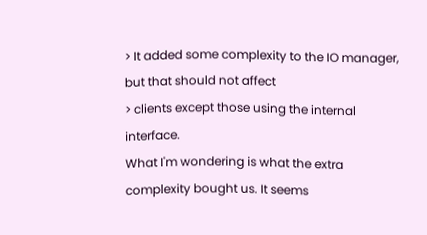> It added some complexity to the IO manager, but that should not affect
> clients except those using the internal interface.
What I'm wondering is what the extra complexity bought us. It seems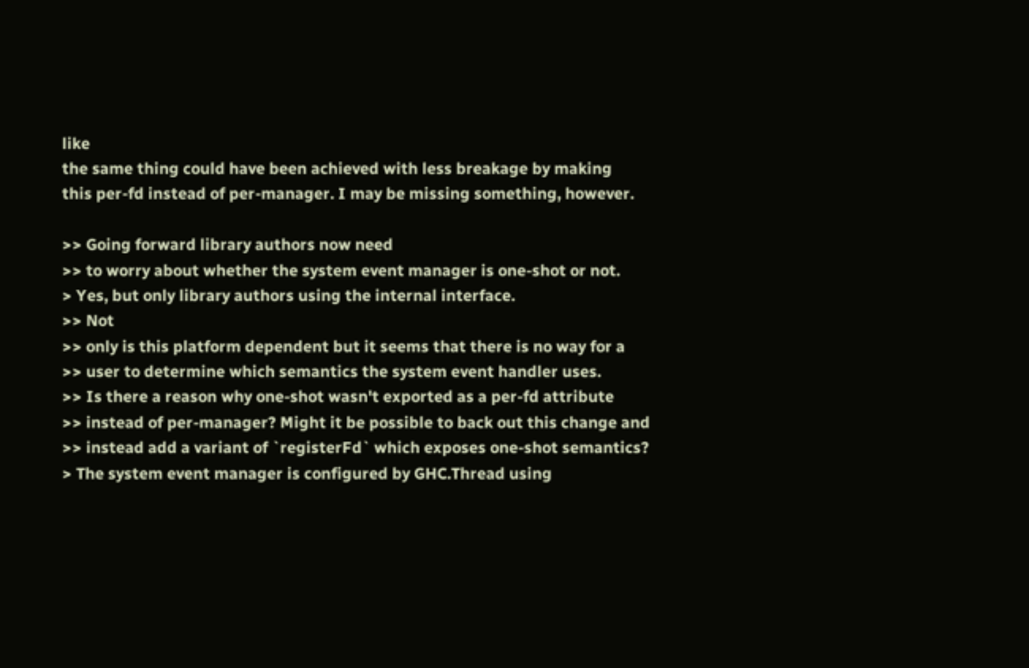like
the same thing could have been achieved with less breakage by making
this per-fd instead of per-manager. I may be missing something, however.

>> Going forward library authors now need
>> to worry about whether the system event manager is one-shot or not.
> Yes, but only library authors using the internal interface.
>> Not
>> only is this platform dependent but it seems that there is no way for a
>> user to determine which semantics the system event handler uses.
>> Is there a reason why one-shot wasn't exported as a per-fd attribute
>> instead of per-manager? Might it be possible to back out this change and
>> instead add a variant of `registerFd` which exposes one-shot semantics?
> The system event manager is configured by GHC.Thread using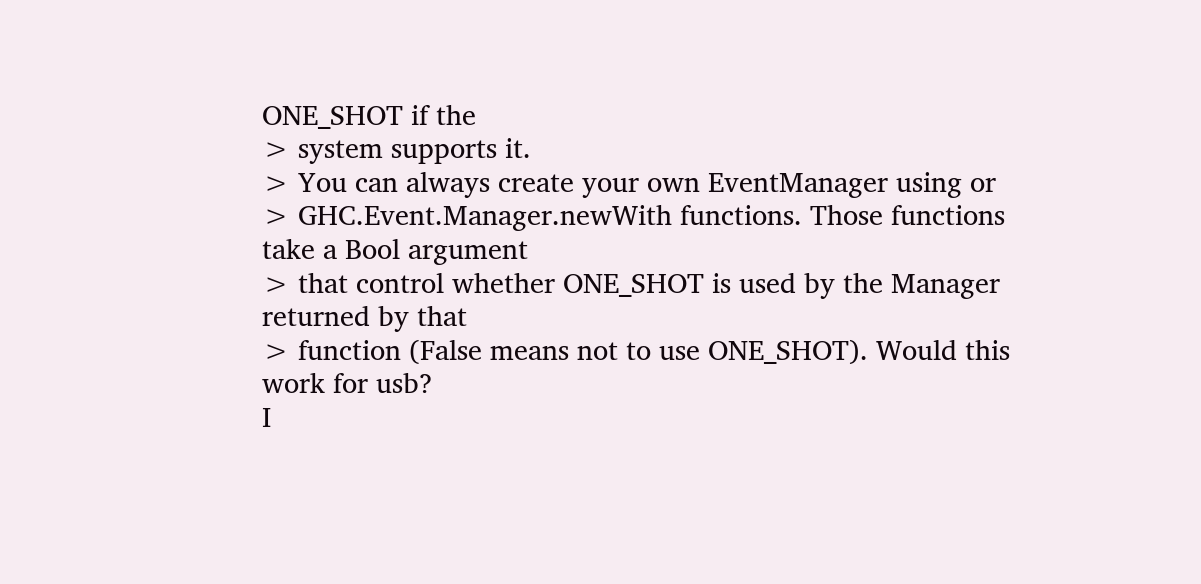ONE_SHOT if the
> system supports it.
> You can always create your own EventManager using or
> GHC.Event.Manager.newWith functions. Those functions take a Bool argument
> that control whether ONE_SHOT is used by the Manager returned by that
> function (False means not to use ONE_SHOT). Would this work for usb?
I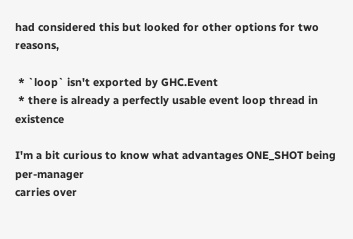had considered this but looked for other options for two reasons,

 * `loop` isn't exported by GHC.Event
 * there is already a perfectly usable event loop thread in existence

I'm a bit curious to know what advantages ONE_SHOT being per-manager
carries over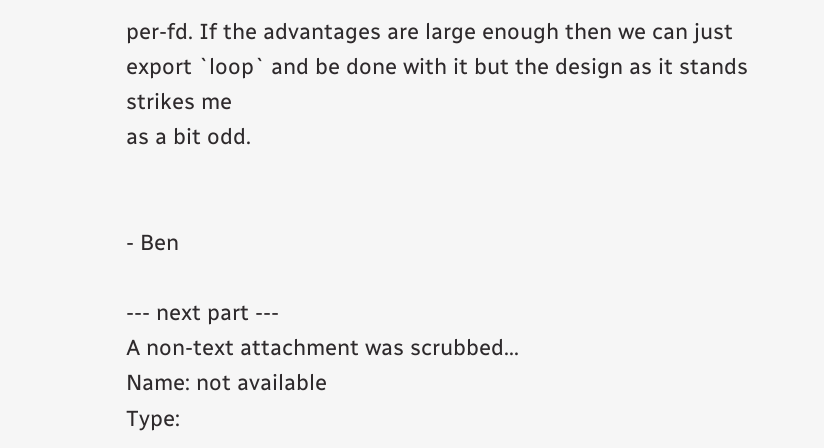per-fd. If the advantages are large enough then we can just
export `loop` and be done with it but the design as it stands strikes me
as a bit odd.


- Ben

--- next part ---
A non-text attachment was scrubbed...
Name: not available
Type: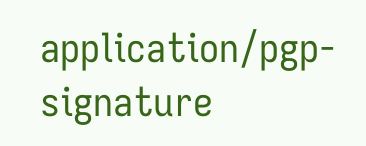application/pgp-signature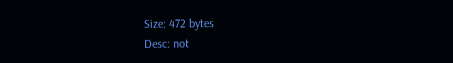Size: 472 bytes
Desc: not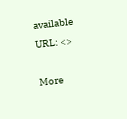available
URL: <>

More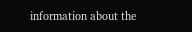information about the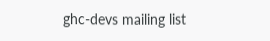ghc-devs mailing list